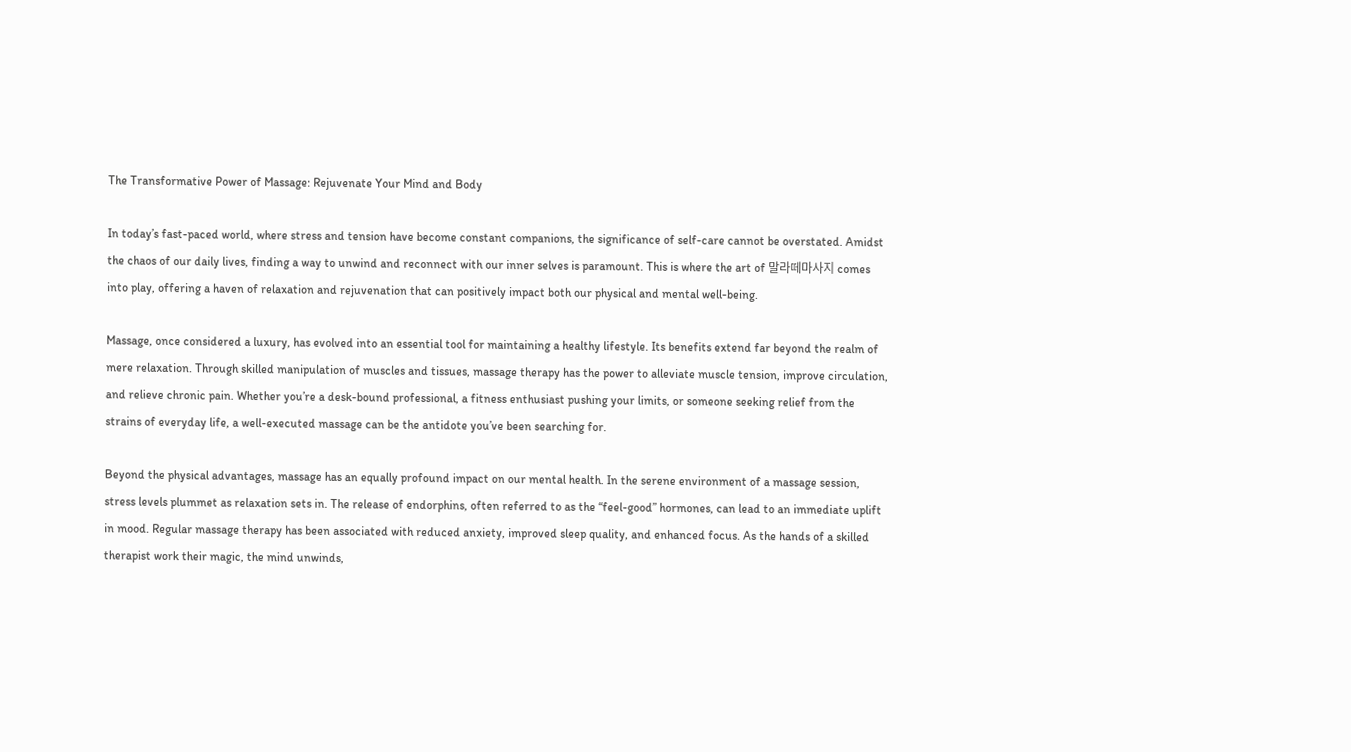The Transformative Power of Massage: Rejuvenate Your Mind and Body

In today’s fast-paced world, where stress and tension have become constant companions, the significance of self-care cannot be overstated. Amidst the chaos of our daily lives, finding a way to unwind and reconnect with our inner selves is paramount. This is where the art of 말라떼마사지 comes into play, offering a haven of relaxation and rejuvenation that can positively impact both our physical and mental well-being.

Massage, once considered a luxury, has evolved into an essential tool for maintaining a healthy lifestyle. Its benefits extend far beyond the realm of mere relaxation. Through skilled manipulation of muscles and tissues, massage therapy has the power to alleviate muscle tension, improve circulation, and relieve chronic pain. Whether you’re a desk-bound professional, a fitness enthusiast pushing your limits, or someone seeking relief from the strains of everyday life, a well-executed massage can be the antidote you’ve been searching for.

Beyond the physical advantages, massage has an equally profound impact on our mental health. In the serene environment of a massage session, stress levels plummet as relaxation sets in. The release of endorphins, often referred to as the “feel-good” hormones, can lead to an immediate uplift in mood. Regular massage therapy has been associated with reduced anxiety, improved sleep quality, and enhanced focus. As the hands of a skilled therapist work their magic, the mind unwinds,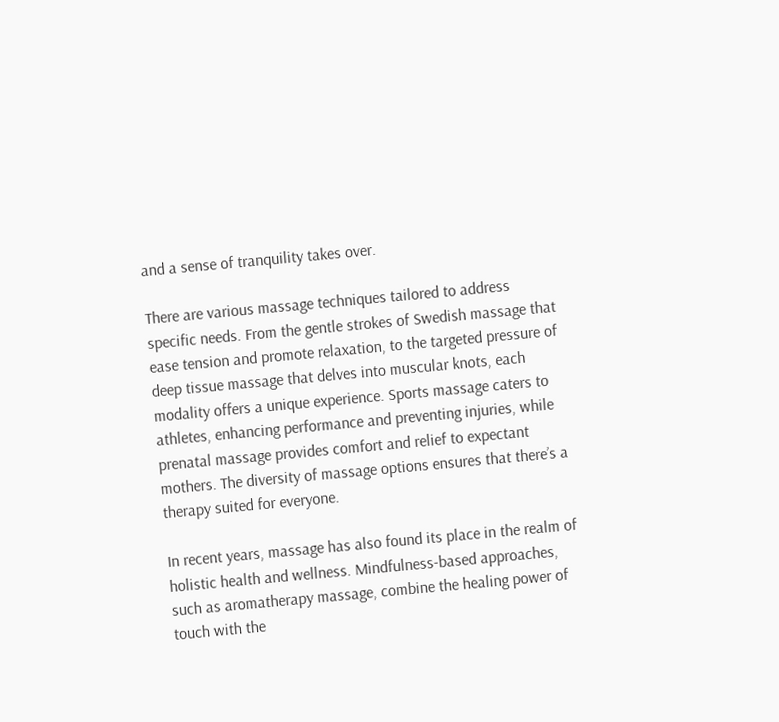and a sense of tranquility takes over.

There are various massage techniques tailored to address specific needs. From the gentle strokes of Swedish massage that ease tension and promote relaxation, to the targeted pressure of deep tissue massage that delves into muscular knots, each modality offers a unique experience. Sports massage caters to athletes, enhancing performance and preventing injuries, while prenatal massage provides comfort and relief to expectant mothers. The diversity of massage options ensures that there’s a therapy suited for everyone.

In recent years, massage has also found its place in the realm of holistic health and wellness. Mindfulness-based approaches, such as aromatherapy massage, combine the healing power of touch with the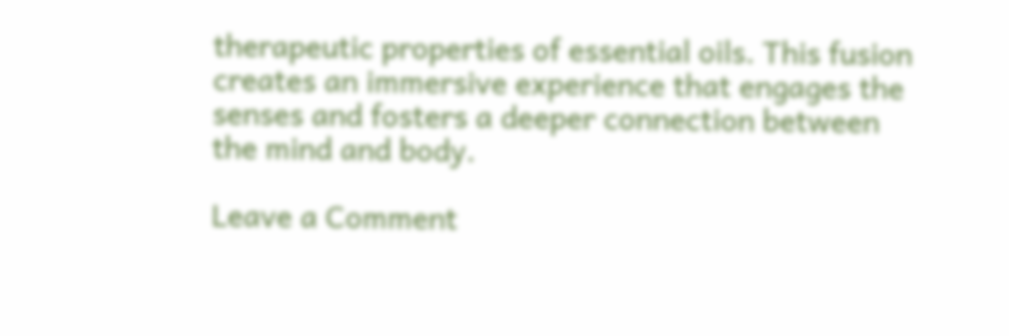therapeutic properties of essential oils. This fusion creates an immersive experience that engages the senses and fosters a deeper connection between the mind and body.

Leave a Comment